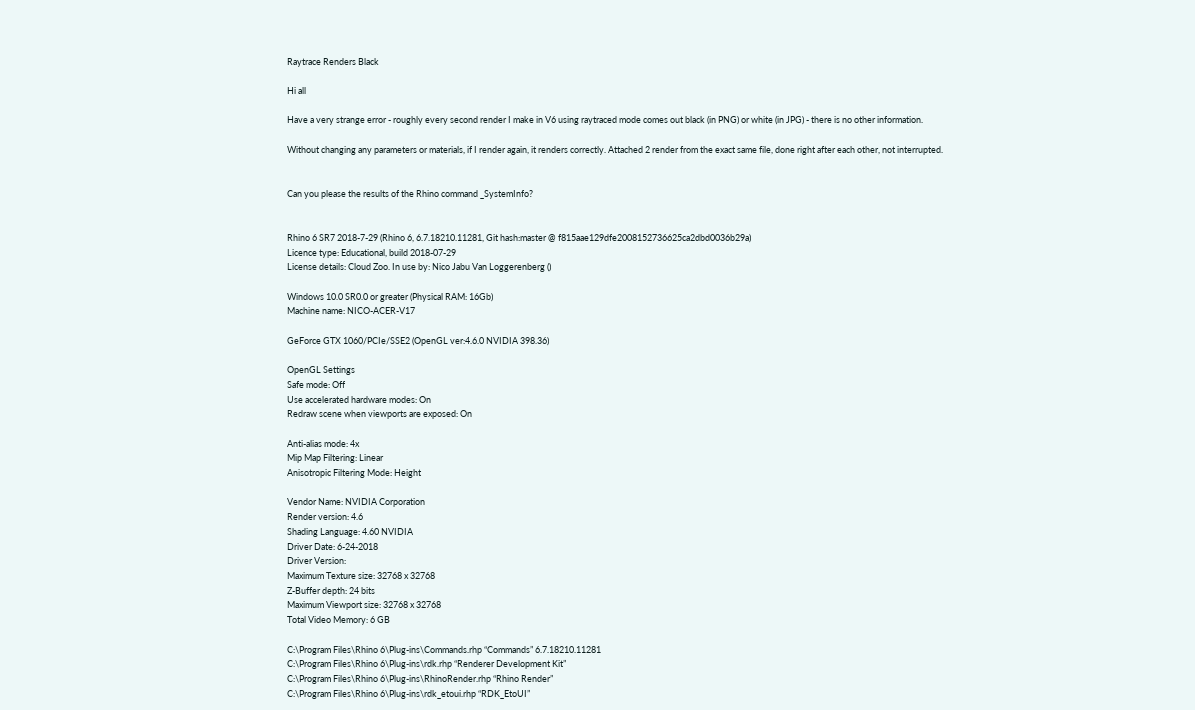Raytrace Renders Black

Hi all

Have a very strange error - roughly every second render I make in V6 using raytraced mode comes out black (in PNG) or white (in JPG) - there is no other information.

Without changing any parameters or materials, if I render again, it renders correctly. Attached 2 render from the exact same file, done right after each other, not interrupted.


Can you please the results of the Rhino command _SystemInfo?


Rhino 6 SR7 2018-7-29 (Rhino 6, 6.7.18210.11281, Git hash:master @ f815aae129dfe2008152736625ca2dbd0036b29a)
Licence type: Educational, build 2018-07-29
License details: Cloud Zoo. In use by: Nico Jabu Van Loggerenberg ()

Windows 10.0 SR0.0 or greater (Physical RAM: 16Gb)
Machine name: NICO-ACER-V17

GeForce GTX 1060/PCIe/SSE2 (OpenGL ver:4.6.0 NVIDIA 398.36)

OpenGL Settings
Safe mode: Off
Use accelerated hardware modes: On
Redraw scene when viewports are exposed: On

Anti-alias mode: 4x
Mip Map Filtering: Linear
Anisotropic Filtering Mode: Height

Vendor Name: NVIDIA Corporation
Render version: 4.6
Shading Language: 4.60 NVIDIA
Driver Date: 6-24-2018
Driver Version:
Maximum Texture size: 32768 x 32768
Z-Buffer depth: 24 bits
Maximum Viewport size: 32768 x 32768
Total Video Memory: 6 GB

C:\Program Files\Rhino 6\Plug-ins\Commands.rhp “Commands” 6.7.18210.11281
C:\Program Files\Rhino 6\Plug-ins\rdk.rhp “Renderer Development Kit”
C:\Program Files\Rhino 6\Plug-ins\RhinoRender.rhp “Rhino Render”
C:\Program Files\Rhino 6\Plug-ins\rdk_etoui.rhp “RDK_EtoUI”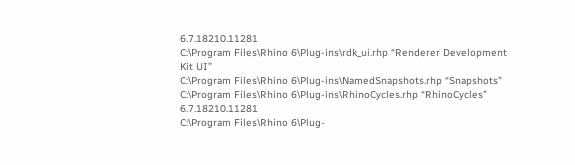6.7.18210.11281
C:\Program Files\Rhino 6\Plug-ins\rdk_ui.rhp “Renderer Development Kit UI”
C:\Program Files\Rhino 6\Plug-ins\NamedSnapshots.rhp “Snapshots”
C:\Program Files\Rhino 6\Plug-ins\RhinoCycles.rhp “RhinoCycles” 6.7.18210.11281
C:\Program Files\Rhino 6\Plug-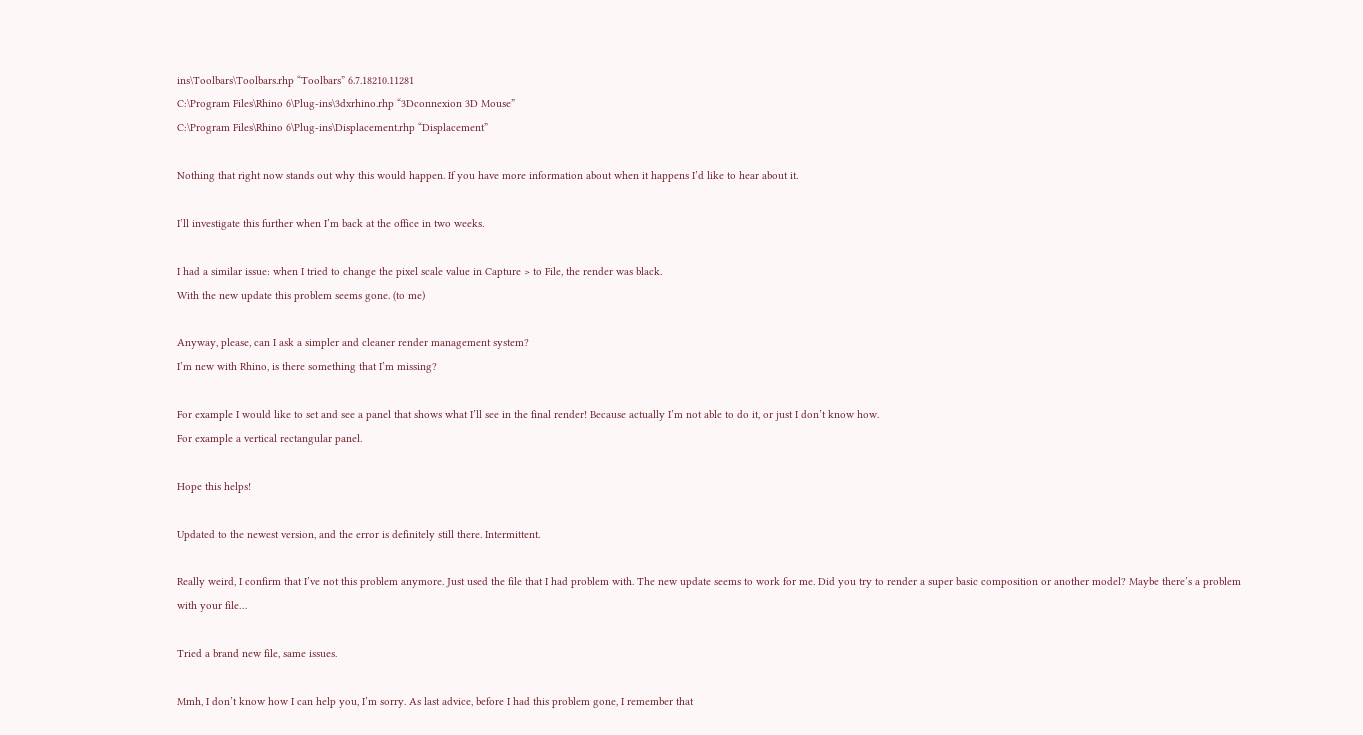ins\Toolbars\Toolbars.rhp “Toolbars” 6.7.18210.11281
C:\Program Files\Rhino 6\Plug-ins\3dxrhino.rhp “3Dconnexion 3D Mouse”
C:\Program Files\Rhino 6\Plug-ins\Displacement.rhp “Displacement”

Nothing that right now stands out why this would happen. If you have more information about when it happens I’d like to hear about it.

I’ll investigate this further when I’m back at the office in two weeks.

I had a similar issue: when I tried to change the pixel scale value in Capture > to File, the render was black.
With the new update this problem seems gone. (to me)

Anyway, please, can I ask a simpler and cleaner render management system?
I’m new with Rhino, is there something that I’m missing?

For example I would like to set and see a panel that shows what I’ll see in the final render! Because actually I’m not able to do it, or just I don’t know how.
For example a vertical rectangular panel.

Hope this helps!

Updated to the newest version, and the error is definitely still there. Intermittent.

Really weird, I confirm that I’ve not this problem anymore. Just used the file that I had problem with. The new update seems to work for me. Did you try to render a super basic composition or another model? Maybe there’s a problem with your file…

Tried a brand new file, same issues.

Mmh, I don’t know how I can help you, I’m sorry. As last advice, before I had this problem gone, I remember that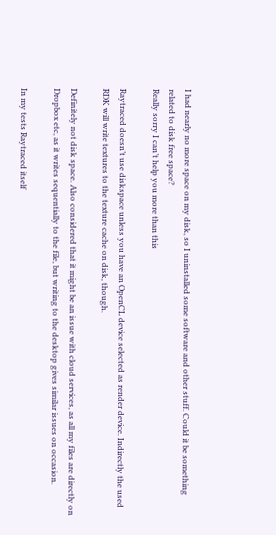I had nearly no more space on my disk, so I uninstalled some software and other stuff. Could it be something related to disk free space?
Really sorry I can’t help you more than this

Raytraced doesn’t use diskspace unless you have an OpenCL device selected as render device. Indirectly the used RDK will write textures to the texture cache on disk, though.

Definitely not disk space. Also considered that it might be an issue with cloud services, as all my files are directly on Dropbox etc, as it writes sequentially to the file, but writing to the desktop gives similar issues on occasion.

In my tests Raytraced itself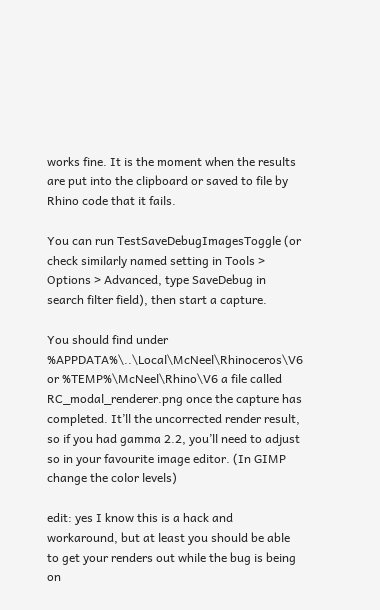works fine. It is the moment when the results are put into the clipboard or saved to file by Rhino code that it fails.

You can run TestSaveDebugImagesToggle (or check similarly named setting in Tools > Options > Advanced, type SaveDebug in search filter field), then start a capture.

You should find under %APPDATA%\..\Local\McNeel\Rhinoceros\V6 or %TEMP%\McNeel\Rhino\V6 a file called RC_modal_renderer.png once the capture has completed. It’ll the uncorrected render result, so if you had gamma 2.2, you’ll need to adjust so in your favourite image editor. (In GIMP change the color levels)

edit: yes I know this is a hack and workaround, but at least you should be able to get your renders out while the bug is being on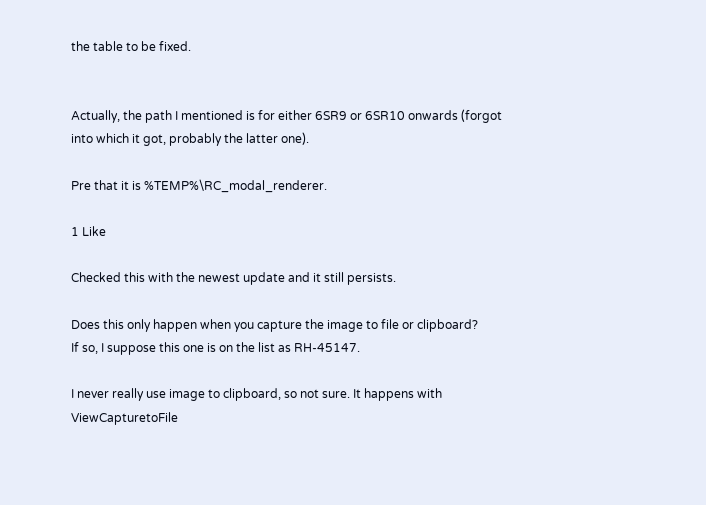the table to be fixed.


Actually, the path I mentioned is for either 6SR9 or 6SR10 onwards (forgot into which it got, probably the latter one).

Pre that it is %TEMP%\RC_modal_renderer.

1 Like

Checked this with the newest update and it still persists.

Does this only happen when you capture the image to file or clipboard?
If so, I suppose this one is on the list as RH-45147.

I never really use image to clipboard, so not sure. It happens with ViewCapturetoFile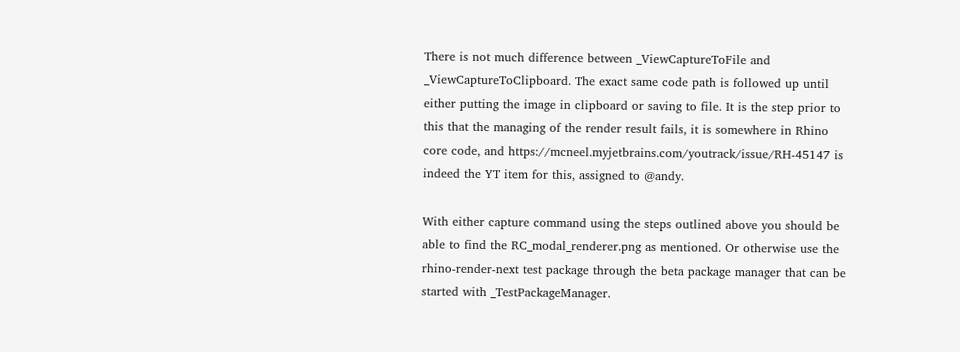There is not much difference between _ViewCaptureToFile and _ViewCaptureToClipboard. The exact same code path is followed up until either putting the image in clipboard or saving to file. It is the step prior to this that the managing of the render result fails, it is somewhere in Rhino core code, and https://mcneel.myjetbrains.com/youtrack/issue/RH-45147 is indeed the YT item for this, assigned to @andy.

With either capture command using the steps outlined above you should be able to find the RC_modal_renderer.png as mentioned. Or otherwise use the rhino-render-next test package through the beta package manager that can be started with _TestPackageManager.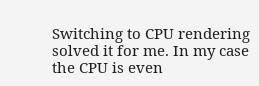Switching to CPU rendering solved it for me. In my case the CPU is even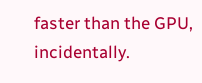faster than the GPU, incidentally.